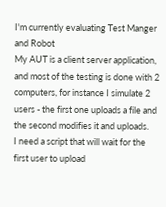I'm currently evaluating Test Manger and Robot
My AUT is a client server application, and most of the testing is done with 2 computers, for instance I simulate 2 users - the first one uploads a file and the second modifies it and uploads.
I need a script that will wait for the first user to upload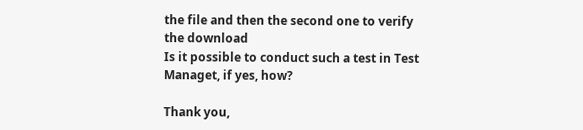the file and then the second one to verify the download
Is it possible to conduct such a test in Test Managet, if yes, how?

Thank you,